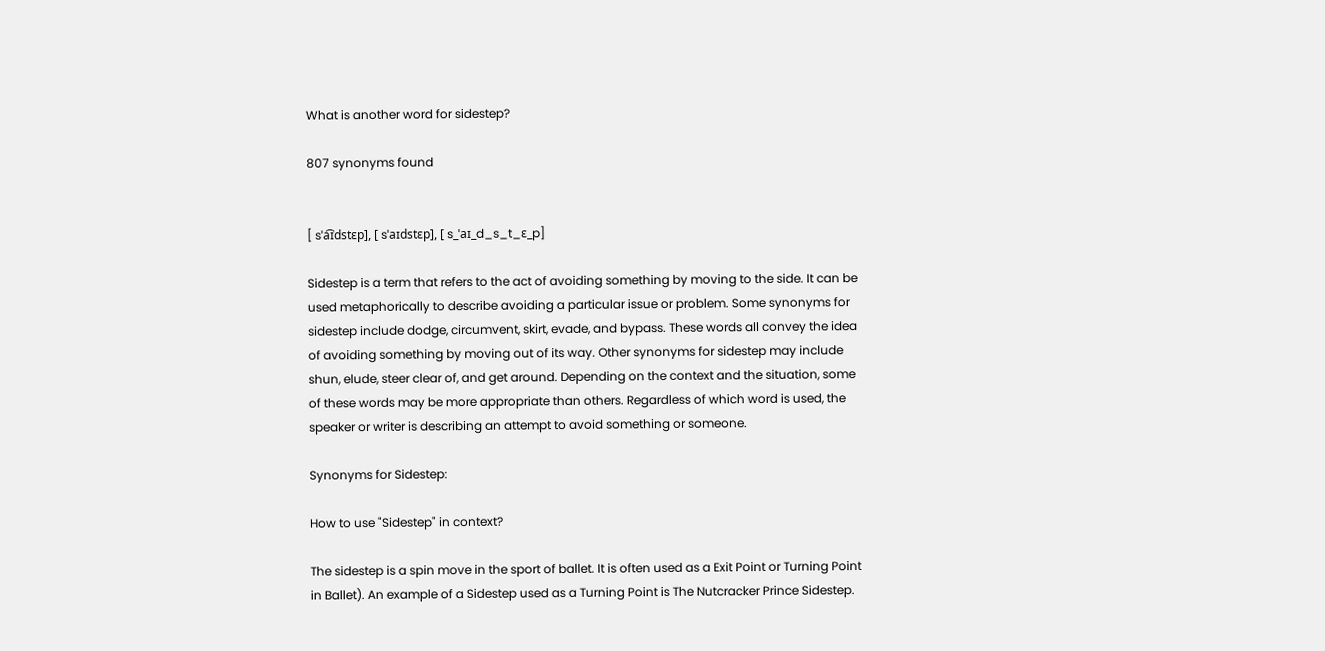What is another word for sidestep?

807 synonyms found


[ sˈa͡ɪdstɛp], [ sˈaɪdstɛp], [ s_ˈaɪ_d_s_t_ɛ_p]

Sidestep is a term that refers to the act of avoiding something by moving to the side. It can be used metaphorically to describe avoiding a particular issue or problem. Some synonyms for sidestep include dodge, circumvent, skirt, evade, and bypass. These words all convey the idea of avoiding something by moving out of its way. Other synonyms for sidestep may include shun, elude, steer clear of, and get around. Depending on the context and the situation, some of these words may be more appropriate than others. Regardless of which word is used, the speaker or writer is describing an attempt to avoid something or someone.

Synonyms for Sidestep:

How to use "Sidestep" in context?

The sidestep is a spin move in the sport of ballet. It is often used as a Exit Point or Turning Point in Ballet). An example of a Sidestep used as a Turning Point is The Nutcracker Prince Sidestep.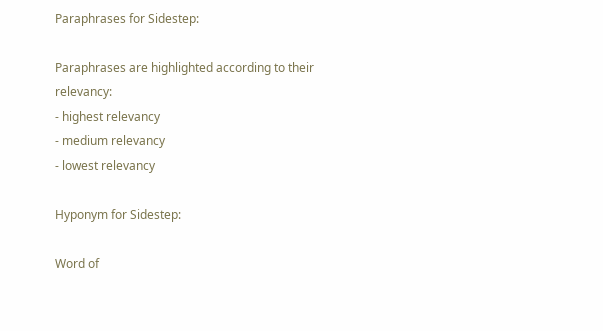Paraphrases for Sidestep:

Paraphrases are highlighted according to their relevancy:
- highest relevancy
- medium relevancy
- lowest relevancy

Hyponym for Sidestep:

Word of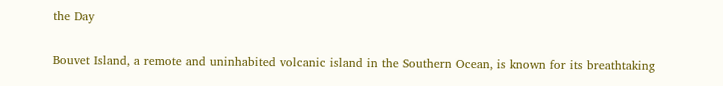the Day

Bouvet Island, a remote and uninhabited volcanic island in the Southern Ocean, is known for its breathtaking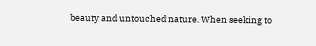beauty and untouched nature. When seeking to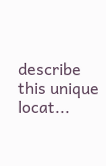describe this unique locat...